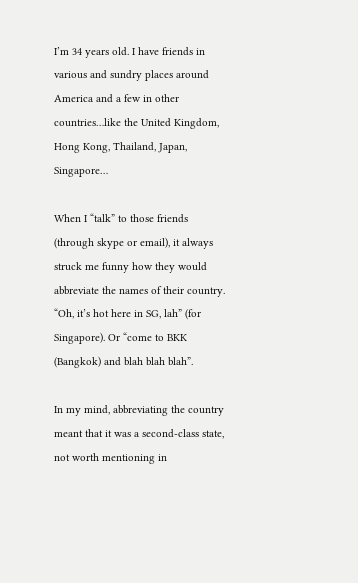I’m 34 years old. I have friends in various and sundry places around America and a few in other countries…like the United Kingdom, Hong Kong, Thailand, Japan, Singapore…

When I “talk” to those friends (through skype or email), it always struck me funny how they would abbreviate the names of their country. “Oh, it’s hot here in SG, lah” (for Singapore). Or “come to BKK (Bangkok) and blah blah blah”.

In my mind, abbreviating the country meant that it was a second-class state, not worth mentioning in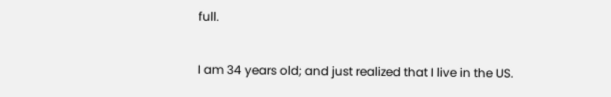full.

I am 34 years old; and just realized that I live in the US.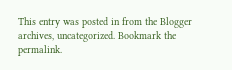This entry was posted in from the Blogger archives, uncategorized. Bookmark the permalink.